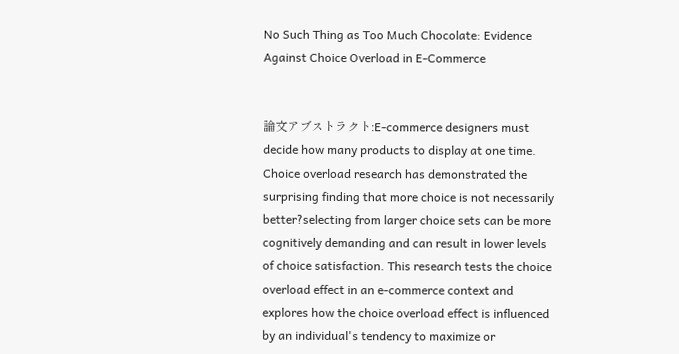No Such Thing as Too Much Chocolate: Evidence Against Choice Overload in E-Commerce


論文アブストラクト:E-commerce designers must decide how many products to display at one time. Choice overload research has demonstrated the surprising finding that more choice is not necessarily better?selecting from larger choice sets can be more cognitively demanding and can result in lower levels of choice satisfaction. This research tests the choice overload effect in an e-commerce context and explores how the choice overload effect is influenced by an individual's tendency to maximize or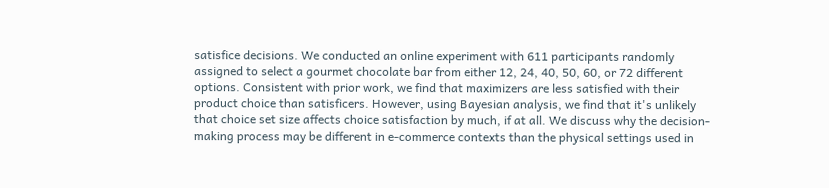satisfice decisions. We conducted an online experiment with 611 participants randomly assigned to select a gourmet chocolate bar from either 12, 24, 40, 50, 60, or 72 different options. Consistent with prior work, we find that maximizers are less satisfied with their product choice than satisficers. However, using Bayesian analysis, we find that it's unlikely that choice set size affects choice satisfaction by much, if at all. We discuss why the decision-making process may be different in e-commerce contexts than the physical settings used in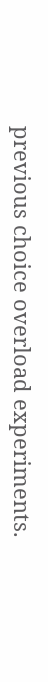previous choice overload experiments.